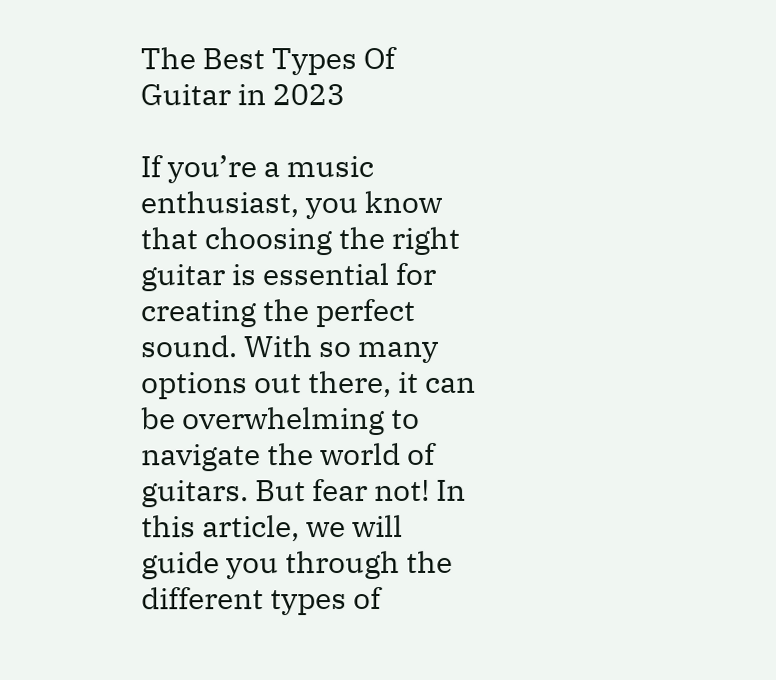The Best Types Of Guitar in 2023

If you’re a music enthusiast, you know that choosing the right guitar is essential for creating the perfect sound. With so many options out there, it can be overwhelming to navigate the world of guitars. But fear not! In this article, we will guide you through the different types of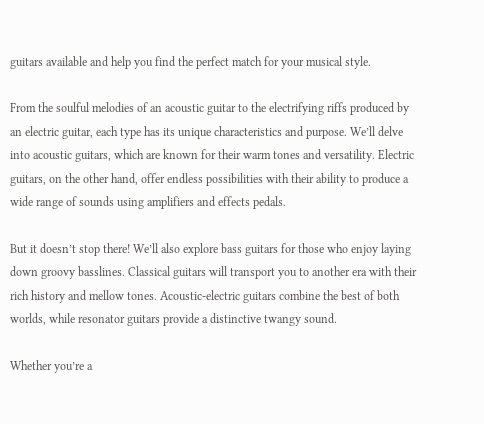guitars available and help you find the perfect match for your musical style.

From the soulful melodies of an acoustic guitar to the electrifying riffs produced by an electric guitar, each type has its unique characteristics and purpose. We’ll delve into acoustic guitars, which are known for their warm tones and versatility. Electric guitars, on the other hand, offer endless possibilities with their ability to produce a wide range of sounds using amplifiers and effects pedals.

But it doesn’t stop there! We’ll also explore bass guitars for those who enjoy laying down groovy basslines. Classical guitars will transport you to another era with their rich history and mellow tones. Acoustic-electric guitars combine the best of both worlds, while resonator guitars provide a distinctive twangy sound.

Whether you’re a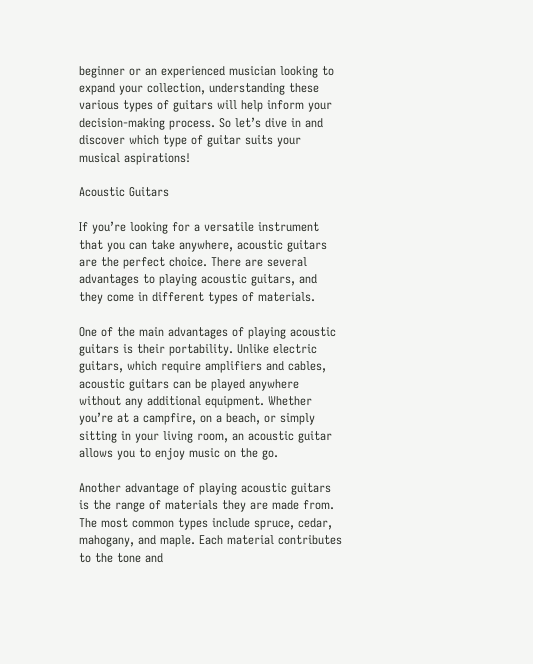beginner or an experienced musician looking to expand your collection, understanding these various types of guitars will help inform your decision-making process. So let’s dive in and discover which type of guitar suits your musical aspirations!

Acoustic Guitars

If you’re looking for a versatile instrument that you can take anywhere, acoustic guitars are the perfect choice. There are several advantages to playing acoustic guitars, and they come in different types of materials.

One of the main advantages of playing acoustic guitars is their portability. Unlike electric guitars, which require amplifiers and cables, acoustic guitars can be played anywhere without any additional equipment. Whether you’re at a campfire, on a beach, or simply sitting in your living room, an acoustic guitar allows you to enjoy music on the go.

Another advantage of playing acoustic guitars is the range of materials they are made from. The most common types include spruce, cedar, mahogany, and maple. Each material contributes to the tone and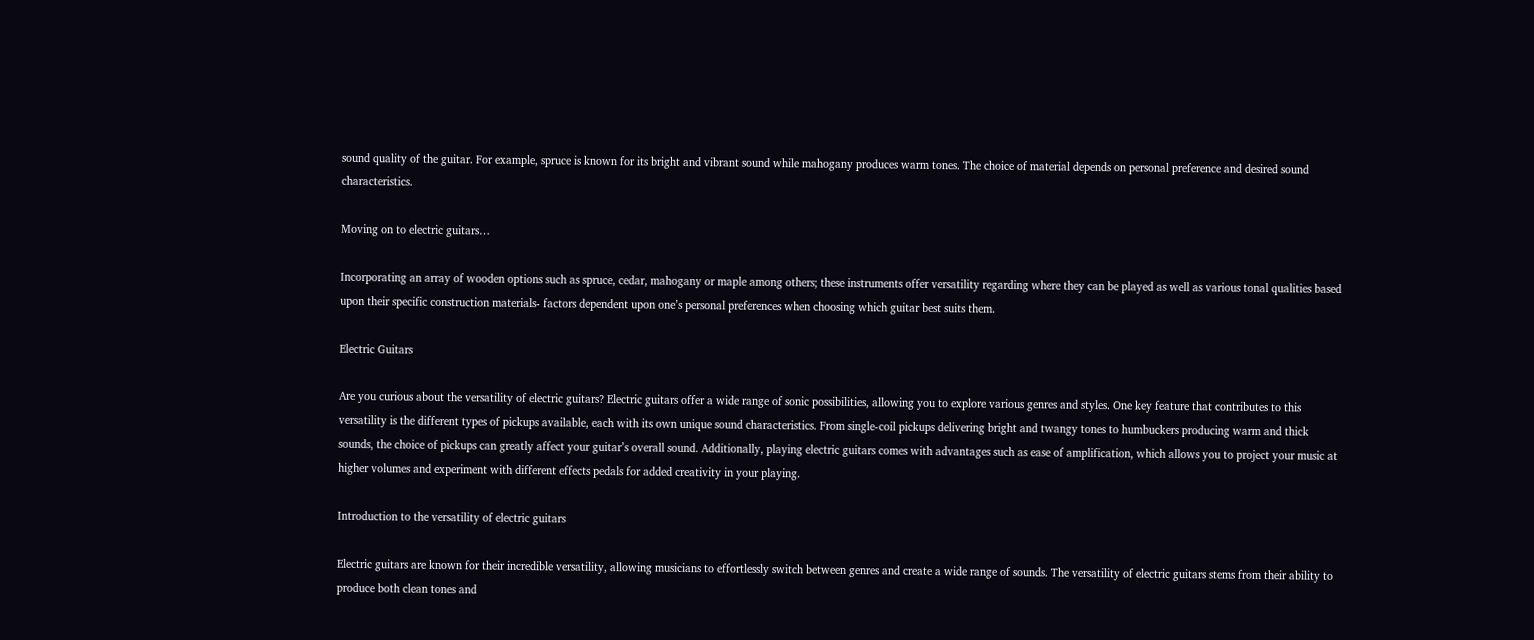sound quality of the guitar. For example, spruce is known for its bright and vibrant sound while mahogany produces warm tones. The choice of material depends on personal preference and desired sound characteristics.

Moving on to electric guitars…

Incorporating an array of wooden options such as spruce, cedar, mahogany or maple among others; these instruments offer versatility regarding where they can be played as well as various tonal qualities based upon their specific construction materials- factors dependent upon one’s personal preferences when choosing which guitar best suits them.

Electric Guitars

Are you curious about the versatility of electric guitars? Electric guitars offer a wide range of sonic possibilities, allowing you to explore various genres and styles. One key feature that contributes to this versatility is the different types of pickups available, each with its own unique sound characteristics. From single-coil pickups delivering bright and twangy tones to humbuckers producing warm and thick sounds, the choice of pickups can greatly affect your guitar’s overall sound. Additionally, playing electric guitars comes with advantages such as ease of amplification, which allows you to project your music at higher volumes and experiment with different effects pedals for added creativity in your playing.

Introduction to the versatility of electric guitars

Electric guitars are known for their incredible versatility, allowing musicians to effortlessly switch between genres and create a wide range of sounds. The versatility of electric guitars stems from their ability to produce both clean tones and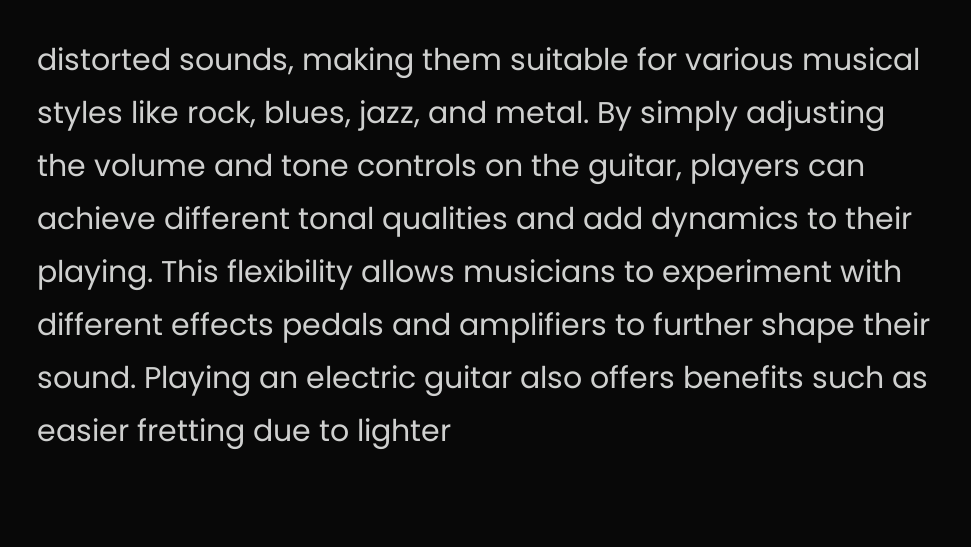distorted sounds, making them suitable for various musical styles like rock, blues, jazz, and metal. By simply adjusting the volume and tone controls on the guitar, players can achieve different tonal qualities and add dynamics to their playing. This flexibility allows musicians to experiment with different effects pedals and amplifiers to further shape their sound. Playing an electric guitar also offers benefits such as easier fretting due to lighter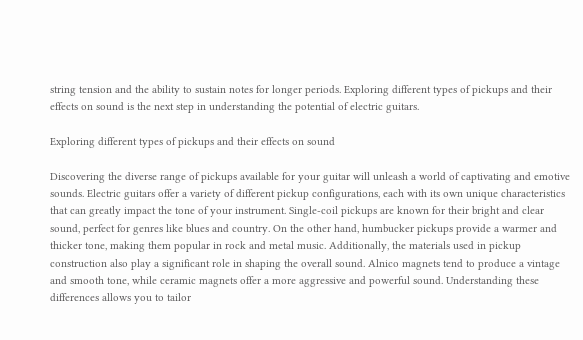string tension and the ability to sustain notes for longer periods. Exploring different types of pickups and their effects on sound is the next step in understanding the potential of electric guitars.

Exploring different types of pickups and their effects on sound

Discovering the diverse range of pickups available for your guitar will unleash a world of captivating and emotive sounds. Electric guitars offer a variety of different pickup configurations, each with its own unique characteristics that can greatly impact the tone of your instrument. Single-coil pickups are known for their bright and clear sound, perfect for genres like blues and country. On the other hand, humbucker pickups provide a warmer and thicker tone, making them popular in rock and metal music. Additionally, the materials used in pickup construction also play a significant role in shaping the overall sound. Alnico magnets tend to produce a vintage and smooth tone, while ceramic magnets offer a more aggressive and powerful sound. Understanding these differences allows you to tailor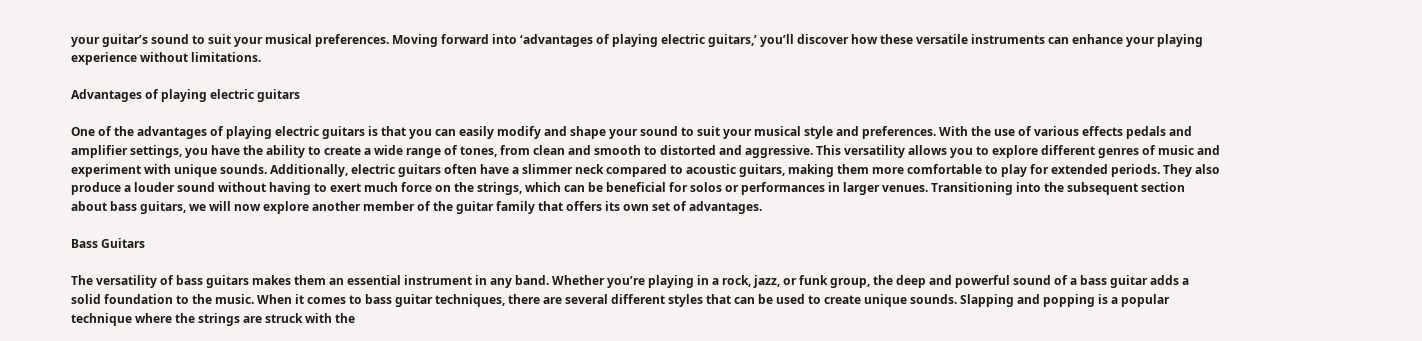your guitar’s sound to suit your musical preferences. Moving forward into ‘advantages of playing electric guitars,’ you’ll discover how these versatile instruments can enhance your playing experience without limitations.

Advantages of playing electric guitars

One of the advantages of playing electric guitars is that you can easily modify and shape your sound to suit your musical style and preferences. With the use of various effects pedals and amplifier settings, you have the ability to create a wide range of tones, from clean and smooth to distorted and aggressive. This versatility allows you to explore different genres of music and experiment with unique sounds. Additionally, electric guitars often have a slimmer neck compared to acoustic guitars, making them more comfortable to play for extended periods. They also produce a louder sound without having to exert much force on the strings, which can be beneficial for solos or performances in larger venues. Transitioning into the subsequent section about bass guitars, we will now explore another member of the guitar family that offers its own set of advantages.

Bass Guitars

The versatility of bass guitars makes them an essential instrument in any band. Whether you’re playing in a rock, jazz, or funk group, the deep and powerful sound of a bass guitar adds a solid foundation to the music. When it comes to bass guitar techniques, there are several different styles that can be used to create unique sounds. Slapping and popping is a popular technique where the strings are struck with the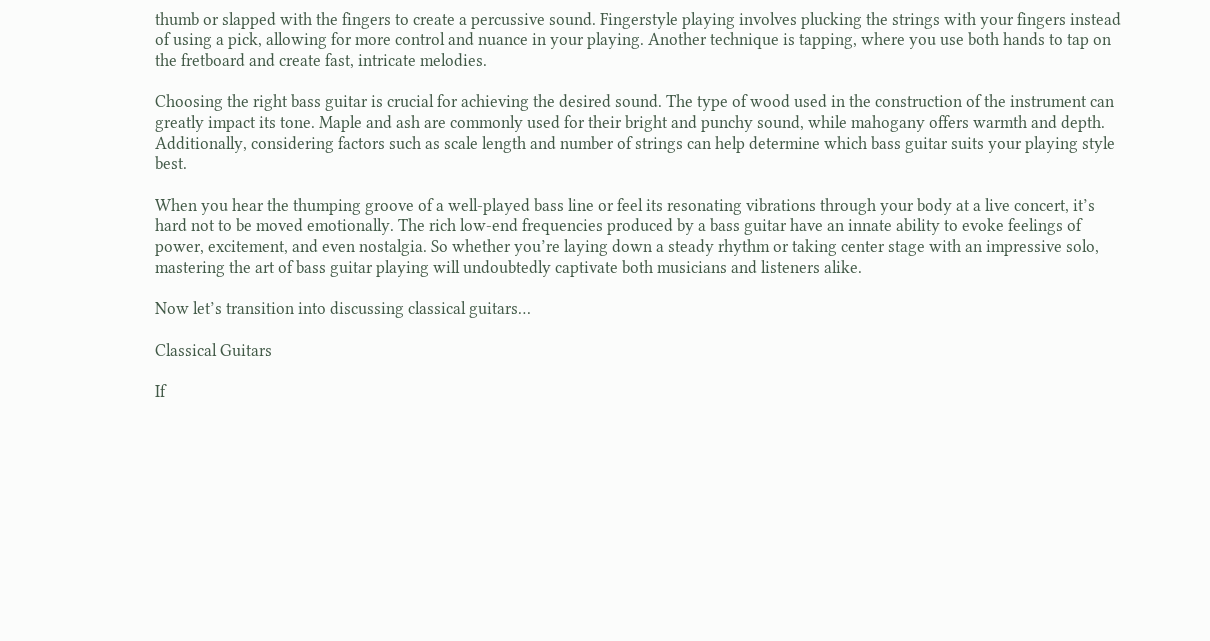thumb or slapped with the fingers to create a percussive sound. Fingerstyle playing involves plucking the strings with your fingers instead of using a pick, allowing for more control and nuance in your playing. Another technique is tapping, where you use both hands to tap on the fretboard and create fast, intricate melodies.

Choosing the right bass guitar is crucial for achieving the desired sound. The type of wood used in the construction of the instrument can greatly impact its tone. Maple and ash are commonly used for their bright and punchy sound, while mahogany offers warmth and depth. Additionally, considering factors such as scale length and number of strings can help determine which bass guitar suits your playing style best.

When you hear the thumping groove of a well-played bass line or feel its resonating vibrations through your body at a live concert, it’s hard not to be moved emotionally. The rich low-end frequencies produced by a bass guitar have an innate ability to evoke feelings of power, excitement, and even nostalgia. So whether you’re laying down a steady rhythm or taking center stage with an impressive solo, mastering the art of bass guitar playing will undoubtedly captivate both musicians and listeners alike.

Now let’s transition into discussing classical guitars…

Classical Guitars

If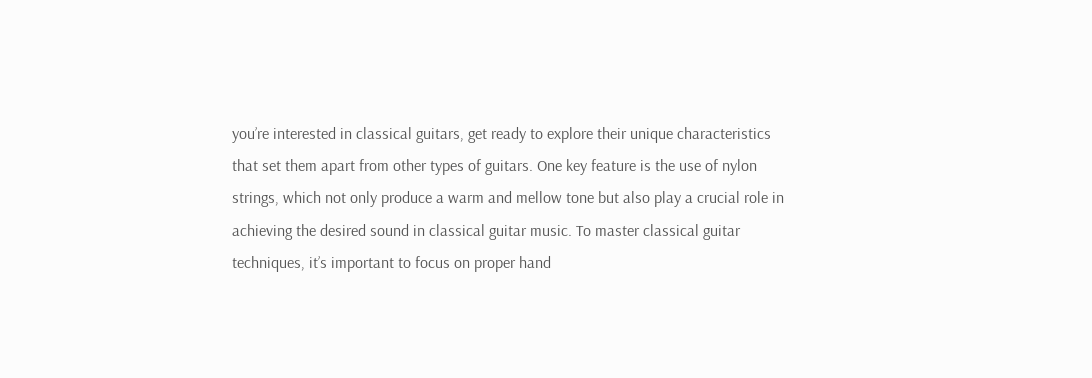you’re interested in classical guitars, get ready to explore their unique characteristics that set them apart from other types of guitars. One key feature is the use of nylon strings, which not only produce a warm and mellow tone but also play a crucial role in achieving the desired sound in classical guitar music. To master classical guitar techniques, it’s important to focus on proper hand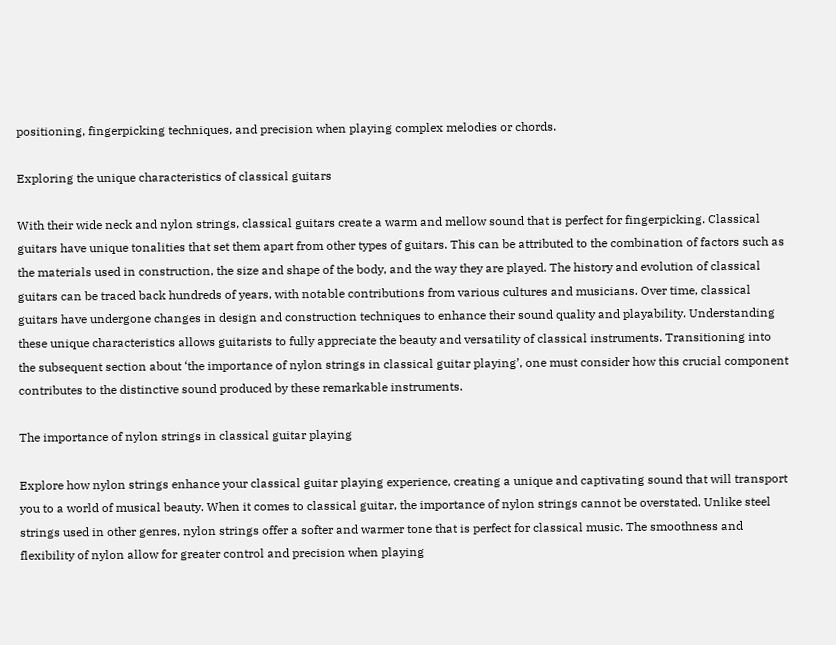positioning, fingerpicking techniques, and precision when playing complex melodies or chords.

Exploring the unique characteristics of classical guitars

With their wide neck and nylon strings, classical guitars create a warm and mellow sound that is perfect for fingerpicking. Classical guitars have unique tonalities that set them apart from other types of guitars. This can be attributed to the combination of factors such as the materials used in construction, the size and shape of the body, and the way they are played. The history and evolution of classical guitars can be traced back hundreds of years, with notable contributions from various cultures and musicians. Over time, classical guitars have undergone changes in design and construction techniques to enhance their sound quality and playability. Understanding these unique characteristics allows guitarists to fully appreciate the beauty and versatility of classical instruments. Transitioning into the subsequent section about ‘the importance of nylon strings in classical guitar playing’, one must consider how this crucial component contributes to the distinctive sound produced by these remarkable instruments.

The importance of nylon strings in classical guitar playing

Explore how nylon strings enhance your classical guitar playing experience, creating a unique and captivating sound that will transport you to a world of musical beauty. When it comes to classical guitar, the importance of nylon strings cannot be overstated. Unlike steel strings used in other genres, nylon strings offer a softer and warmer tone that is perfect for classical music. The smoothness and flexibility of nylon allow for greater control and precision when playing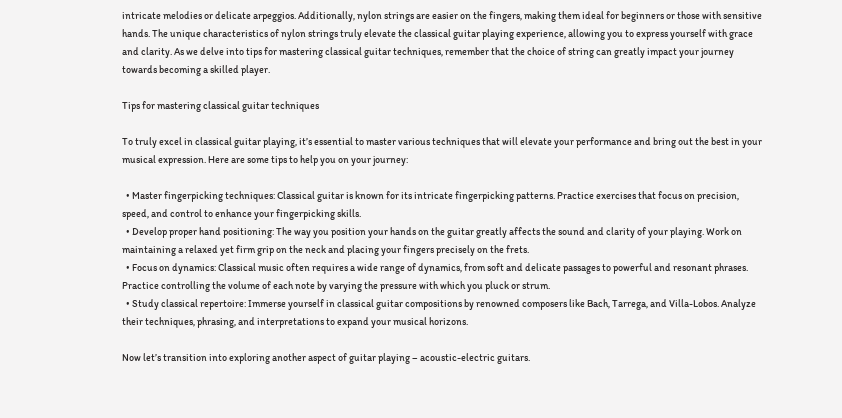intricate melodies or delicate arpeggios. Additionally, nylon strings are easier on the fingers, making them ideal for beginners or those with sensitive hands. The unique characteristics of nylon strings truly elevate the classical guitar playing experience, allowing you to express yourself with grace and clarity. As we delve into tips for mastering classical guitar techniques, remember that the choice of string can greatly impact your journey towards becoming a skilled player.

Tips for mastering classical guitar techniques

To truly excel in classical guitar playing, it’s essential to master various techniques that will elevate your performance and bring out the best in your musical expression. Here are some tips to help you on your journey:

  • Master fingerpicking techniques: Classical guitar is known for its intricate fingerpicking patterns. Practice exercises that focus on precision, speed, and control to enhance your fingerpicking skills.
  • Develop proper hand positioning: The way you position your hands on the guitar greatly affects the sound and clarity of your playing. Work on maintaining a relaxed yet firm grip on the neck and placing your fingers precisely on the frets.
  • Focus on dynamics: Classical music often requires a wide range of dynamics, from soft and delicate passages to powerful and resonant phrases. Practice controlling the volume of each note by varying the pressure with which you pluck or strum.
  • Study classical repertoire: Immerse yourself in classical guitar compositions by renowned composers like Bach, Tarrega, and Villa-Lobos. Analyze their techniques, phrasing, and interpretations to expand your musical horizons.

Now let’s transition into exploring another aspect of guitar playing – acoustic-electric guitars.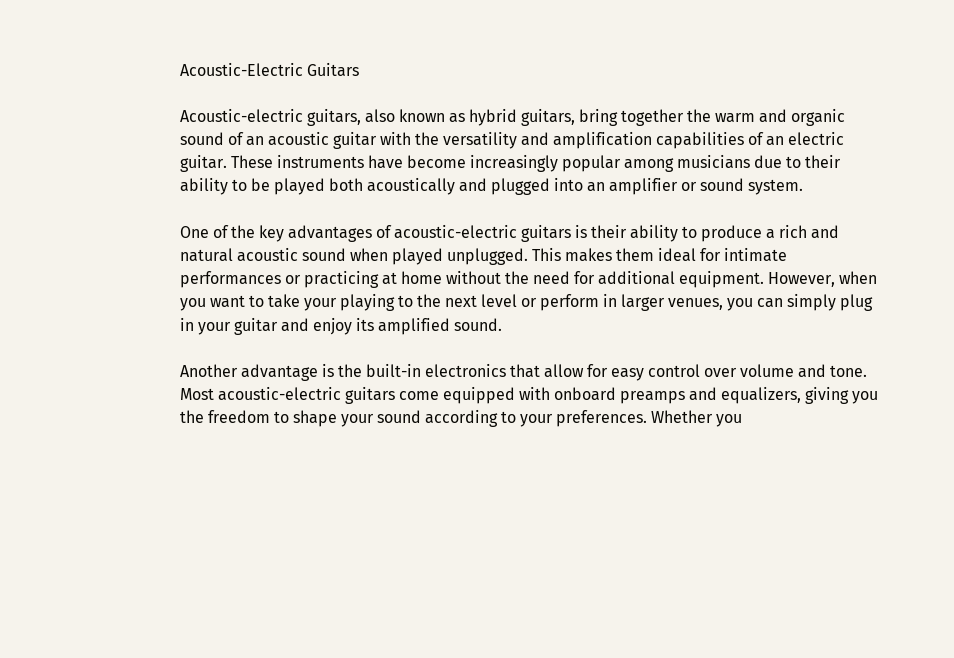Acoustic-Electric Guitars

Acoustic-electric guitars, also known as hybrid guitars, bring together the warm and organic sound of an acoustic guitar with the versatility and amplification capabilities of an electric guitar. These instruments have become increasingly popular among musicians due to their ability to be played both acoustically and plugged into an amplifier or sound system.

One of the key advantages of acoustic-electric guitars is their ability to produce a rich and natural acoustic sound when played unplugged. This makes them ideal for intimate performances or practicing at home without the need for additional equipment. However, when you want to take your playing to the next level or perform in larger venues, you can simply plug in your guitar and enjoy its amplified sound.

Another advantage is the built-in electronics that allow for easy control over volume and tone. Most acoustic-electric guitars come equipped with onboard preamps and equalizers, giving you the freedom to shape your sound according to your preferences. Whether you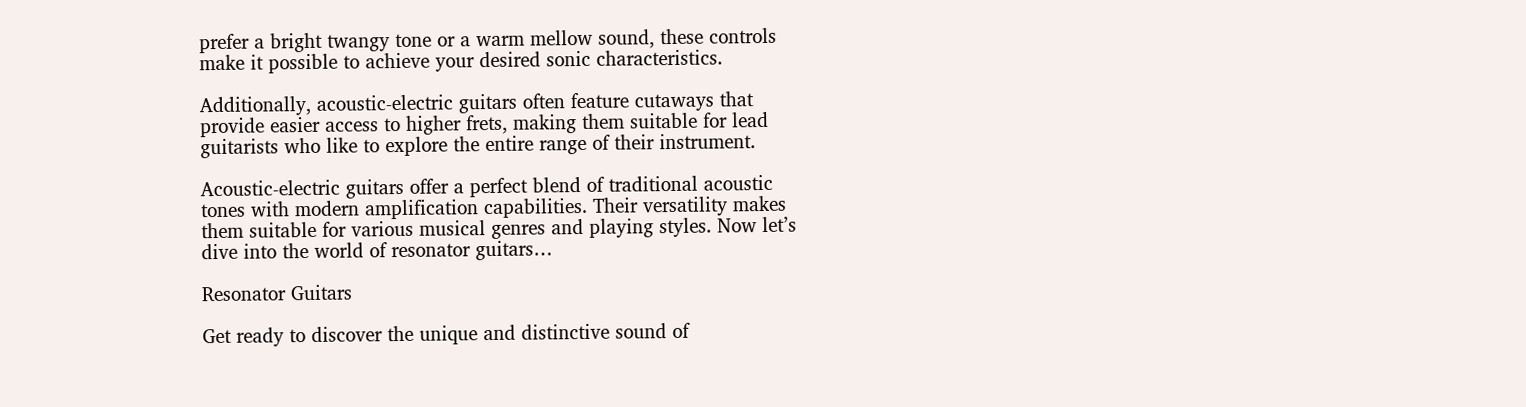prefer a bright twangy tone or a warm mellow sound, these controls make it possible to achieve your desired sonic characteristics.

Additionally, acoustic-electric guitars often feature cutaways that provide easier access to higher frets, making them suitable for lead guitarists who like to explore the entire range of their instrument.

Acoustic-electric guitars offer a perfect blend of traditional acoustic tones with modern amplification capabilities. Their versatility makes them suitable for various musical genres and playing styles. Now let’s dive into the world of resonator guitars…

Resonator Guitars

Get ready to discover the unique and distinctive sound of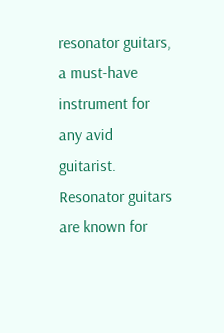resonator guitars, a must-have instrument for any avid guitarist. Resonator guitars are known for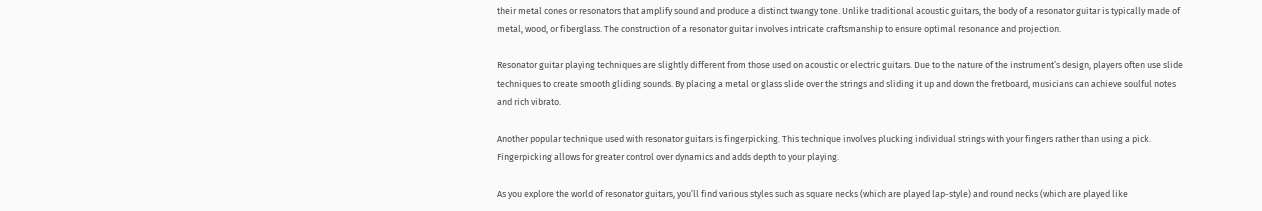their metal cones or resonators that amplify sound and produce a distinct twangy tone. Unlike traditional acoustic guitars, the body of a resonator guitar is typically made of metal, wood, or fiberglass. The construction of a resonator guitar involves intricate craftsmanship to ensure optimal resonance and projection.

Resonator guitar playing techniques are slightly different from those used on acoustic or electric guitars. Due to the nature of the instrument’s design, players often use slide techniques to create smooth gliding sounds. By placing a metal or glass slide over the strings and sliding it up and down the fretboard, musicians can achieve soulful notes and rich vibrato.

Another popular technique used with resonator guitars is fingerpicking. This technique involves plucking individual strings with your fingers rather than using a pick. Fingerpicking allows for greater control over dynamics and adds depth to your playing.

As you explore the world of resonator guitars, you’ll find various styles such as square necks (which are played lap-style) and round necks (which are played like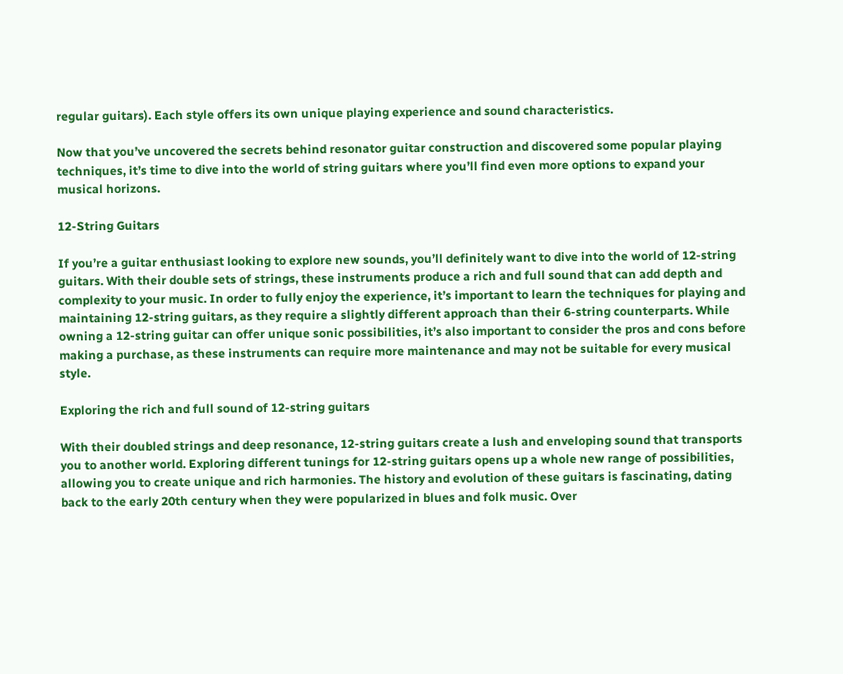regular guitars). Each style offers its own unique playing experience and sound characteristics.

Now that you’ve uncovered the secrets behind resonator guitar construction and discovered some popular playing techniques, it’s time to dive into the world of string guitars where you’ll find even more options to expand your musical horizons.

12-String Guitars

If you’re a guitar enthusiast looking to explore new sounds, you’ll definitely want to dive into the world of 12-string guitars. With their double sets of strings, these instruments produce a rich and full sound that can add depth and complexity to your music. In order to fully enjoy the experience, it’s important to learn the techniques for playing and maintaining 12-string guitars, as they require a slightly different approach than their 6-string counterparts. While owning a 12-string guitar can offer unique sonic possibilities, it’s also important to consider the pros and cons before making a purchase, as these instruments can require more maintenance and may not be suitable for every musical style.

Exploring the rich and full sound of 12-string guitars

With their doubled strings and deep resonance, 12-string guitars create a lush and enveloping sound that transports you to another world. Exploring different tunings for 12-string guitars opens up a whole new range of possibilities, allowing you to create unique and rich harmonies. The history and evolution of these guitars is fascinating, dating back to the early 20th century when they were popularized in blues and folk music. Over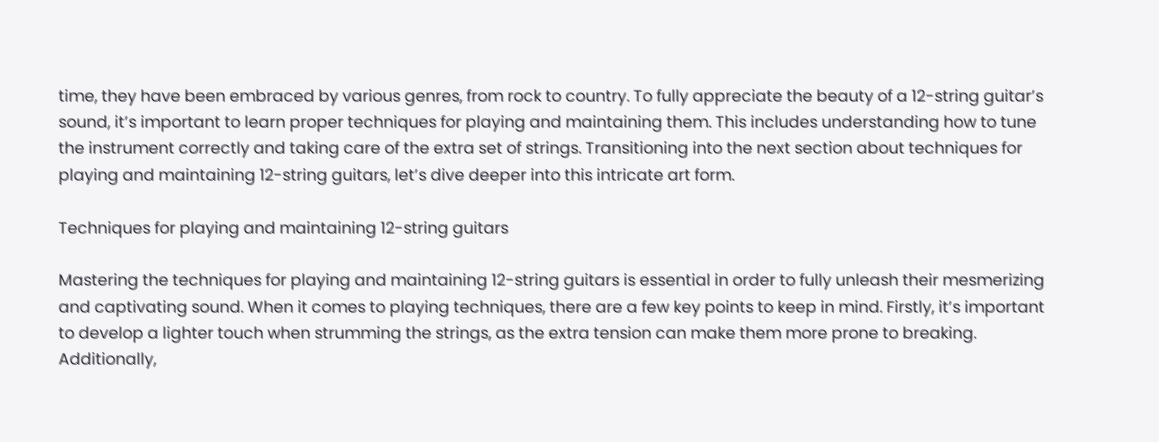time, they have been embraced by various genres, from rock to country. To fully appreciate the beauty of a 12-string guitar’s sound, it’s important to learn proper techniques for playing and maintaining them. This includes understanding how to tune the instrument correctly and taking care of the extra set of strings. Transitioning into the next section about techniques for playing and maintaining 12-string guitars, let’s dive deeper into this intricate art form.

Techniques for playing and maintaining 12-string guitars

Mastering the techniques for playing and maintaining 12-string guitars is essential in order to fully unleash their mesmerizing and captivating sound. When it comes to playing techniques, there are a few key points to keep in mind. Firstly, it’s important to develop a lighter touch when strumming the strings, as the extra tension can make them more prone to breaking. Additionally,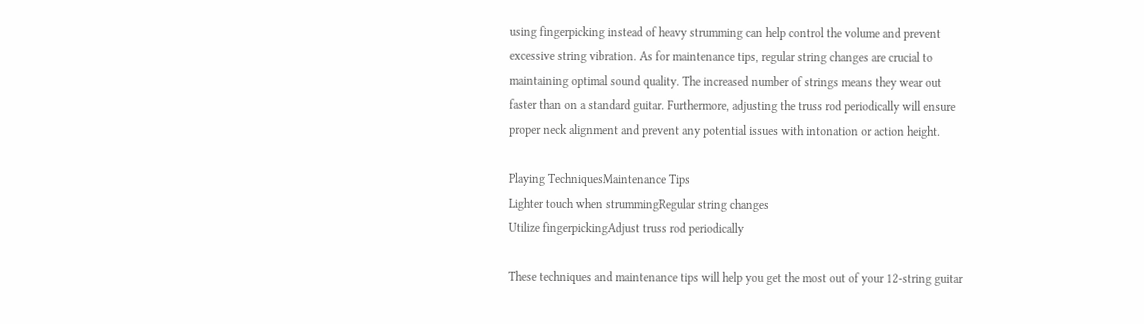using fingerpicking instead of heavy strumming can help control the volume and prevent excessive string vibration. As for maintenance tips, regular string changes are crucial to maintaining optimal sound quality. The increased number of strings means they wear out faster than on a standard guitar. Furthermore, adjusting the truss rod periodically will ensure proper neck alignment and prevent any potential issues with intonation or action height.

Playing TechniquesMaintenance Tips
Lighter touch when strummingRegular string changes
Utilize fingerpickingAdjust truss rod periodically

These techniques and maintenance tips will help you get the most out of your 12-string guitar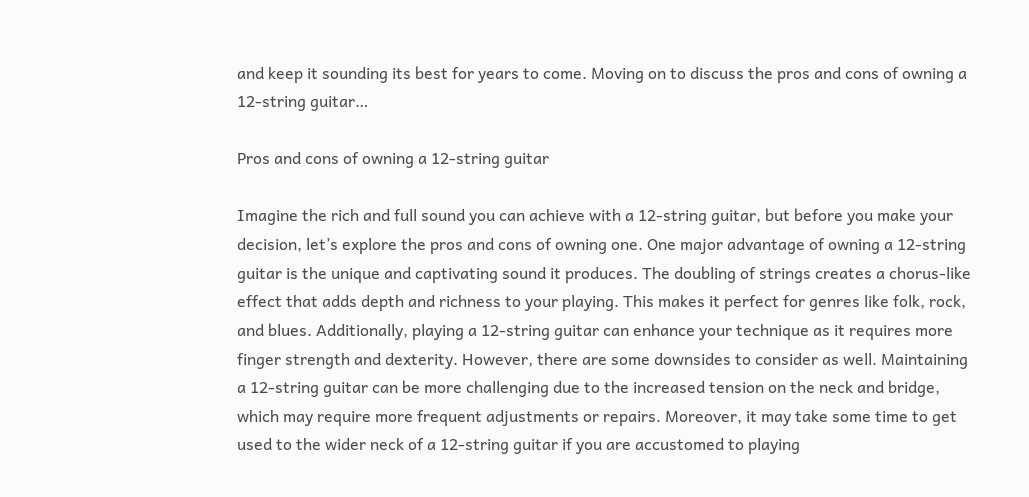and keep it sounding its best for years to come. Moving on to discuss the pros and cons of owning a 12-string guitar…

Pros and cons of owning a 12-string guitar

Imagine the rich and full sound you can achieve with a 12-string guitar, but before you make your decision, let’s explore the pros and cons of owning one. One major advantage of owning a 12-string guitar is the unique and captivating sound it produces. The doubling of strings creates a chorus-like effect that adds depth and richness to your playing. This makes it perfect for genres like folk, rock, and blues. Additionally, playing a 12-string guitar can enhance your technique as it requires more finger strength and dexterity. However, there are some downsides to consider as well. Maintaining a 12-string guitar can be more challenging due to the increased tension on the neck and bridge, which may require more frequent adjustments or repairs. Moreover, it may take some time to get used to the wider neck of a 12-string guitar if you are accustomed to playing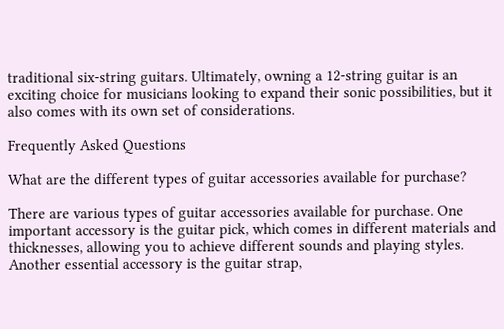traditional six-string guitars. Ultimately, owning a 12-string guitar is an exciting choice for musicians looking to expand their sonic possibilities, but it also comes with its own set of considerations.

Frequently Asked Questions

What are the different types of guitar accessories available for purchase?

There are various types of guitar accessories available for purchase. One important accessory is the guitar pick, which comes in different materials and thicknesses, allowing you to achieve different sounds and playing styles. Another essential accessory is the guitar strap,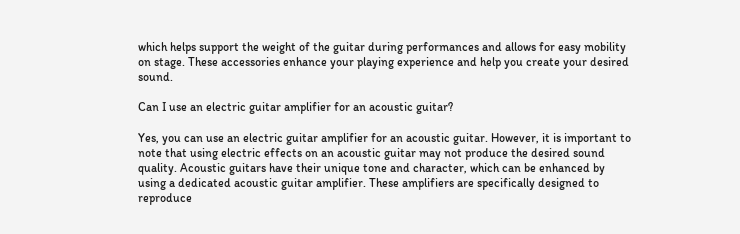which helps support the weight of the guitar during performances and allows for easy mobility on stage. These accessories enhance your playing experience and help you create your desired sound.

Can I use an electric guitar amplifier for an acoustic guitar?

Yes, you can use an electric guitar amplifier for an acoustic guitar. However, it is important to note that using electric effects on an acoustic guitar may not produce the desired sound quality. Acoustic guitars have their unique tone and character, which can be enhanced by using a dedicated acoustic guitar amplifier. These amplifiers are specifically designed to reproduce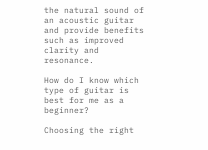the natural sound of an acoustic guitar and provide benefits such as improved clarity and resonance.

How do I know which type of guitar is best for me as a beginner?

Choosing the right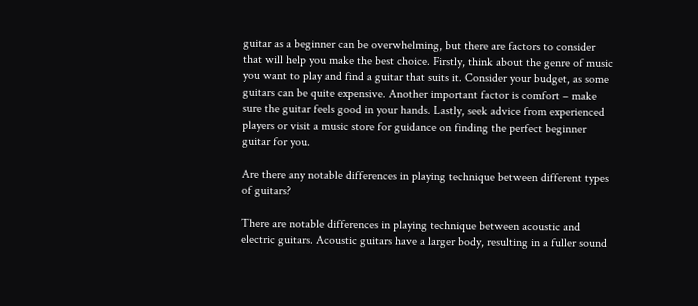guitar as a beginner can be overwhelming, but there are factors to consider that will help you make the best choice. Firstly, think about the genre of music you want to play and find a guitar that suits it. Consider your budget, as some guitars can be quite expensive. Another important factor is comfort – make sure the guitar feels good in your hands. Lastly, seek advice from experienced players or visit a music store for guidance on finding the perfect beginner guitar for you.

Are there any notable differences in playing technique between different types of guitars?

There are notable differences in playing technique between acoustic and electric guitars. Acoustic guitars have a larger body, resulting in a fuller sound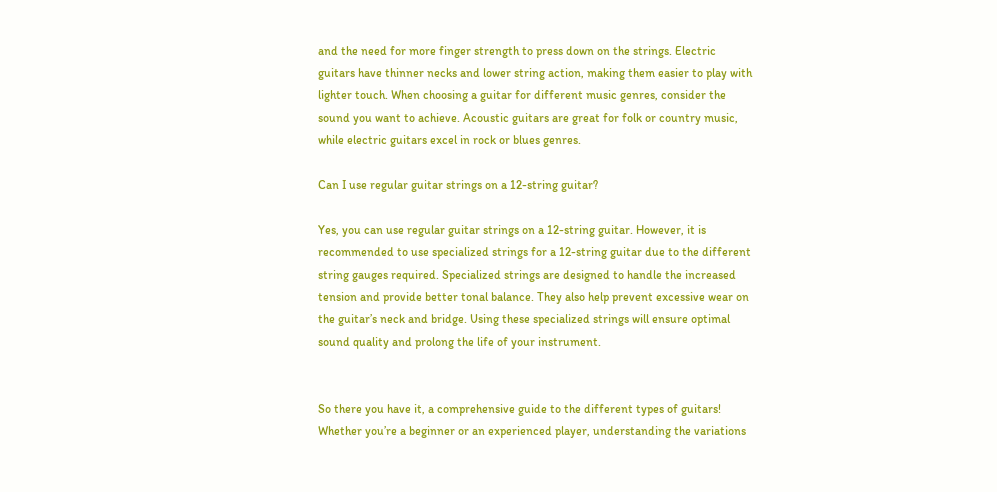and the need for more finger strength to press down on the strings. Electric guitars have thinner necks and lower string action, making them easier to play with lighter touch. When choosing a guitar for different music genres, consider the sound you want to achieve. Acoustic guitars are great for folk or country music, while electric guitars excel in rock or blues genres.

Can I use regular guitar strings on a 12-string guitar?

Yes, you can use regular guitar strings on a 12-string guitar. However, it is recommended to use specialized strings for a 12-string guitar due to the different string gauges required. Specialized strings are designed to handle the increased tension and provide better tonal balance. They also help prevent excessive wear on the guitar’s neck and bridge. Using these specialized strings will ensure optimal sound quality and prolong the life of your instrument.


So there you have it, a comprehensive guide to the different types of guitars! Whether you’re a beginner or an experienced player, understanding the variations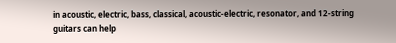in acoustic, electric, bass, classical, acoustic-electric, resonator, and 12-string guitars can help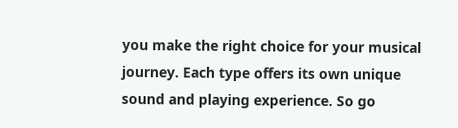you make the right choice for your musical journey. Each type offers its own unique sound and playing experience. So go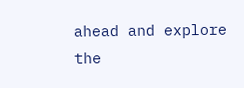ahead and explore the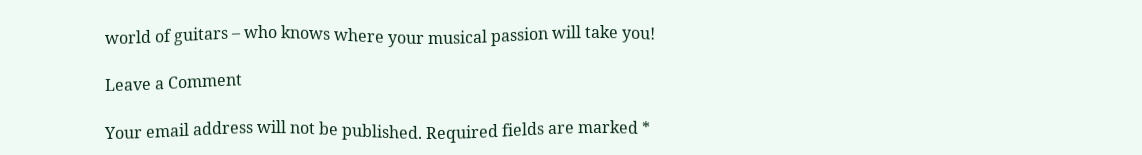world of guitars – who knows where your musical passion will take you!

Leave a Comment

Your email address will not be published. Required fields are marked *